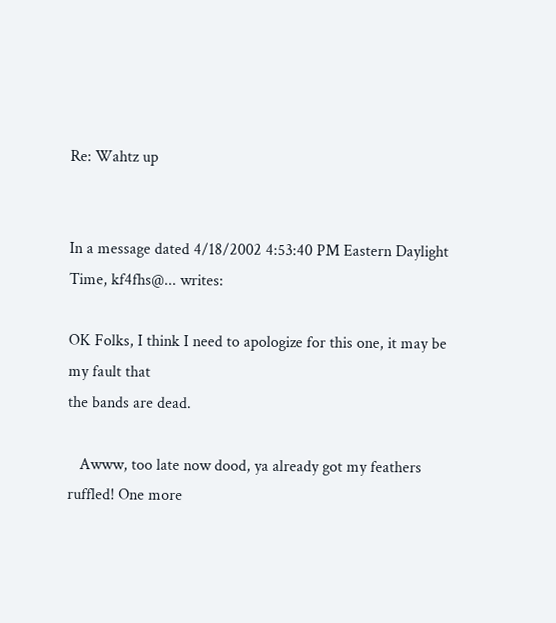Re: Wahtz up


In a message dated 4/18/2002 4:53:40 PM Eastern Daylight Time, kf4fhs@... writes:

OK Folks, I think I need to apologize for this one, it may be my fault that
the bands are dead.

   Awww, too late now dood, ya already got my feathers ruffled! One more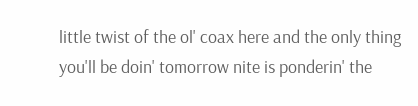little twist of the ol' coax here and the only thing you'll be doin' tomorrow nite is ponderin' the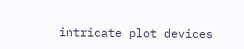intricate plot devices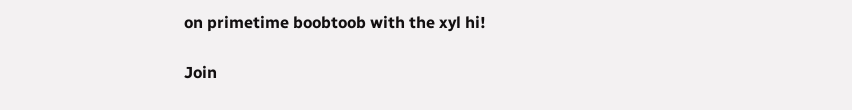on primetime boobtoob with the xyl hi!

Join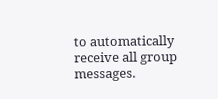to automatically receive all group messages.